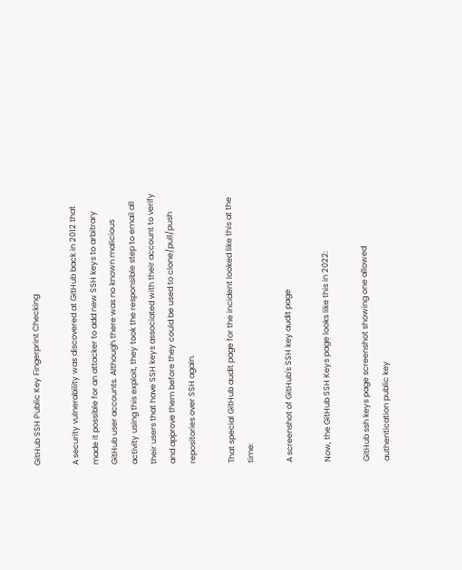GitHub SSH Public Key Fingerprint Checking

A security vulnerability was discovered at GitHub back in 2012 that made it possible for an attacker to add new SSH keys to arbitrary GitHub user accounts. Although there was no known malicious activity using this exploit, they took the responsible step to email all their users that have SSH keys associated with their account to verify and approve them before they could be used to clone/pull/push repositories over SSH again.

That special GitHub audit page for the incident looked like this at the time:

A screenshot of GitHub's SSH key audit page

Now, the GitHub SSH Keys page looks like this in 2022:

GitHub ssh keys page screenshot showing one allowed authentication public key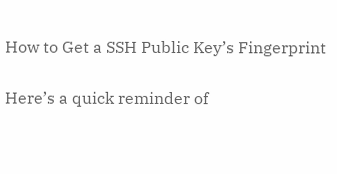How to Get a SSH Public Key’s Fingerprint

Here’s a quick reminder of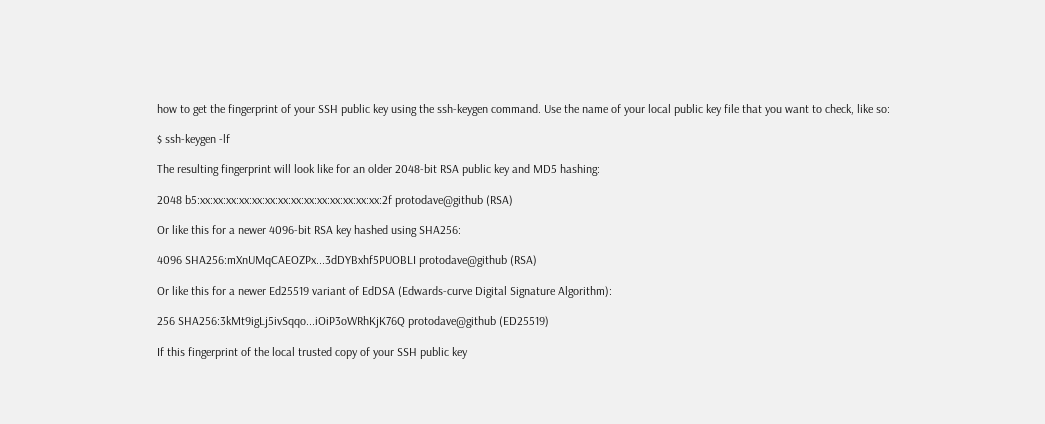how to get the fingerprint of your SSH public key using the ssh-keygen command. Use the name of your local public key file that you want to check, like so:

$ ssh-keygen -lf

The resulting fingerprint will look like for an older 2048-bit RSA public key and MD5 hashing:

2048 b5:xx:xx:xx:xx:xx:xx:xx:xx:xx:xx:xx:xx:xx:xx:2f protodave@github (RSA)

Or like this for a newer 4096-bit RSA key hashed using SHA256:

4096 SHA256:mXnUMqCAEOZPx...3dDYBxhf5PUOBLI protodave@github (RSA)

Or like this for a newer Ed25519 variant of EdDSA (Edwards-curve Digital Signature Algorithm):

256 SHA256:3kMt9igLj5ivSqqo...iOiP3oWRhKjK76Q protodave@github (ED25519)

If this fingerprint of the local trusted copy of your SSH public key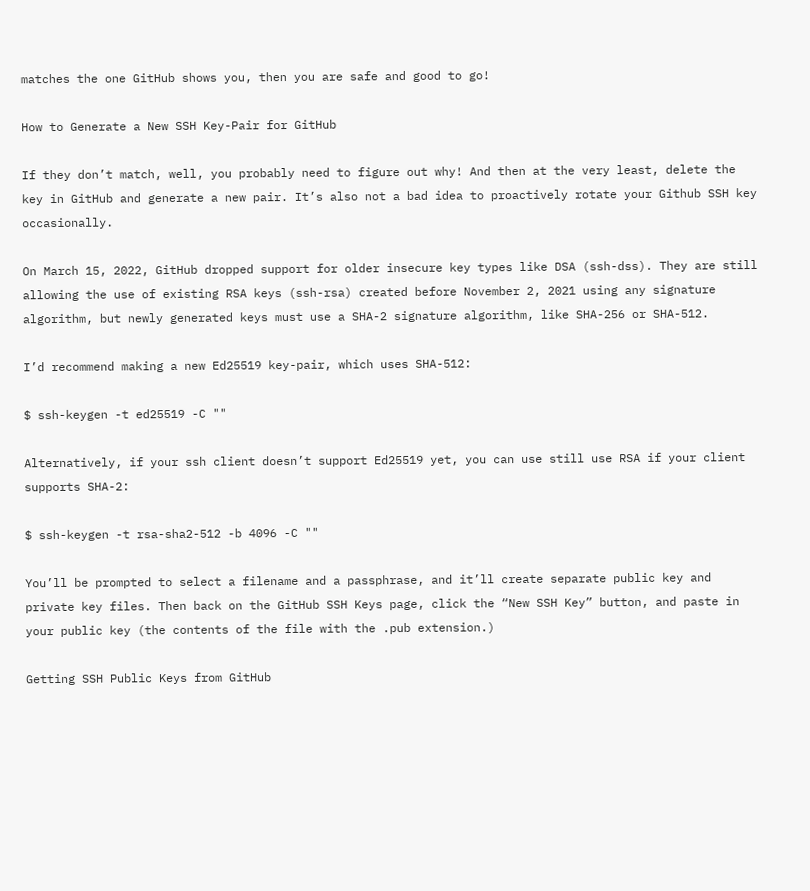matches the one GitHub shows you, then you are safe and good to go!

How to Generate a New SSH Key-Pair for GitHub

If they don’t match, well, you probably need to figure out why! And then at the very least, delete the key in GitHub and generate a new pair. It’s also not a bad idea to proactively rotate your Github SSH key occasionally.

On March 15, 2022, GitHub dropped support for older insecure key types like DSA (ssh-dss). They are still allowing the use of existing RSA keys (ssh-rsa) created before November 2, 2021 using any signature algorithm, but newly generated keys must use a SHA-2 signature algorithm, like SHA-256 or SHA-512.

I’d recommend making a new Ed25519 key-pair, which uses SHA-512:

$ ssh-keygen -t ed25519 -C ""

Alternatively, if your ssh client doesn’t support Ed25519 yet, you can use still use RSA if your client supports SHA-2:

$ ssh-keygen -t rsa-sha2-512 -b 4096 -C ""

You’ll be prompted to select a filename and a passphrase, and it’ll create separate public key and private key files. Then back on the GitHub SSH Keys page, click the “New SSH Key” button, and paste in your public key (the contents of the file with the .pub extension.)

Getting SSH Public Keys from GitHub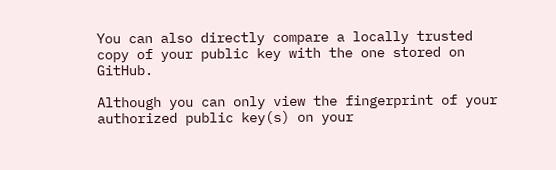You can also directly compare a locally trusted copy of your public key with the one stored on GitHub.

Although you can only view the fingerprint of your authorized public key(s) on your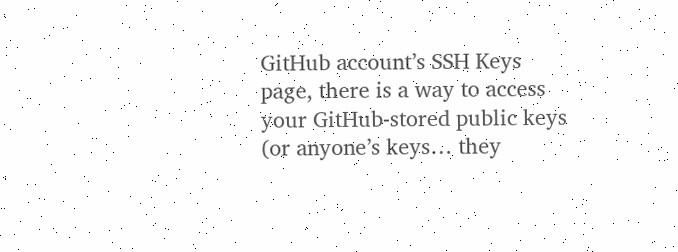GitHub account’s SSH Keys page, there is a way to access your GitHub-stored public keys (or anyone’s keys… they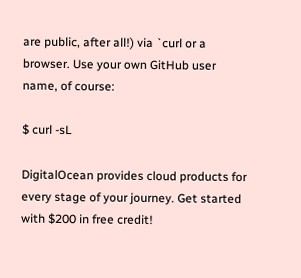are public, after all!) via `curl or a browser. Use your own GitHub user name, of course:

$ curl -sL

DigitalOcean provides cloud products for every stage of your journey. Get started with $200 in free credit!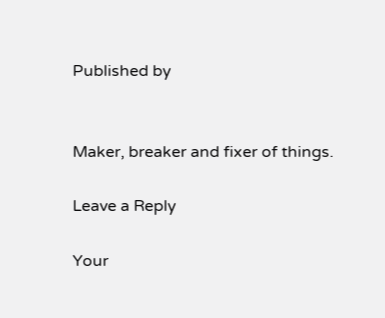Published by


Maker, breaker and fixer of things.

Leave a Reply

Your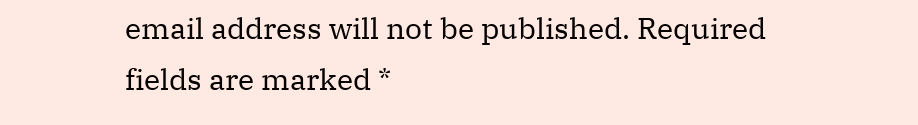email address will not be published. Required fields are marked *